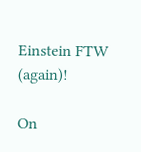Einstein FTW (again)!

On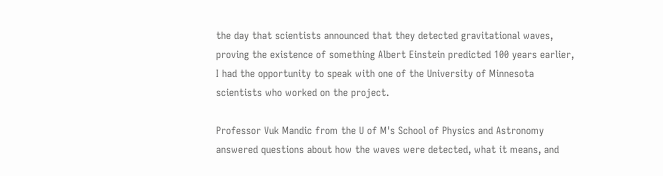the day that scientists announced that they detected gravitational waves, proving the existence of something Albert Einstein predicted 100 years earlier, I had the opportunity to speak with one of the University of Minnesota scientists who worked on the project.

Professor Vuk Mandic from the U of M's School of Physics and Astronomy answered questions about how the waves were detected, what it means, and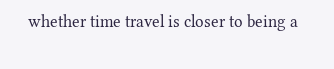whether time travel is closer to being a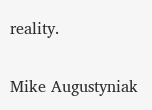reality.

Mike Augustyniak